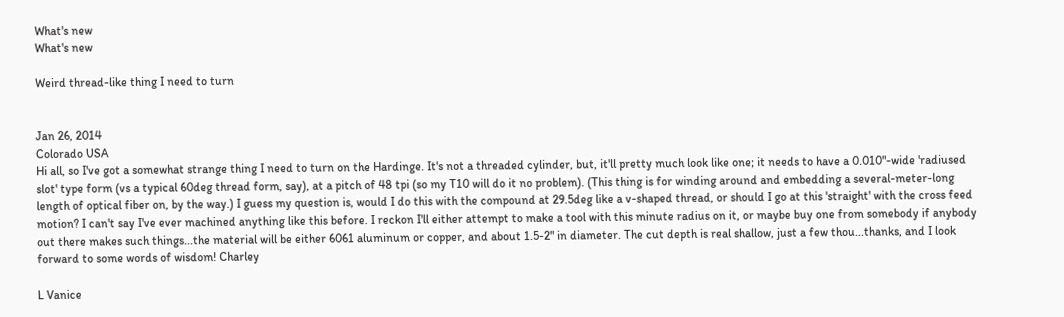What's new
What's new

Weird thread-like thing I need to turn


Jan 26, 2014
Colorado USA
Hi all, so I've got a somewhat strange thing I need to turn on the Hardinge. It's not a threaded cylinder, but, it'll pretty much look like one; it needs to have a 0.010"-wide 'radiused slot' type form (vs a typical 60deg thread form, say), at a pitch of 48 tpi (so my T10 will do it no problem). (This thing is for winding around and embedding a several-meter-long length of optical fiber on, by the way.) I guess my question is, would I do this with the compound at 29.5deg like a v-shaped thread, or should I go at this 'straight' with the cross feed motion? I can't say I've ever machined anything like this before. I reckon I'll either attempt to make a tool with this minute radius on it, or maybe buy one from somebody if anybody out there makes such things...the material will be either 6061 aluminum or copper, and about 1.5-2" in diameter. The cut depth is real shallow, just a few thou...thanks, and I look forward to some words of wisdom! Charley

L Vanice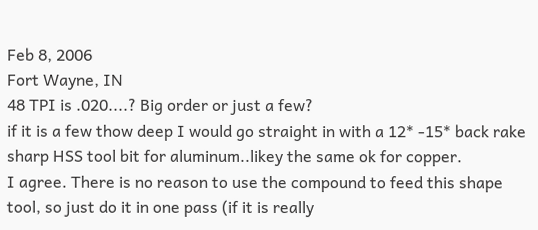Feb 8, 2006
Fort Wayne, IN
48 TPI is .020....? Big order or just a few?
if it is a few thow deep I would go straight in with a 12* -15* back rake sharp HSS tool bit for aluminum..likey the same ok for copper.
I agree. There is no reason to use the compound to feed this shape tool, so just do it in one pass (if it is really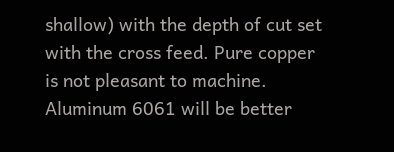shallow) with the depth of cut set with the cross feed. Pure copper is not pleasant to machine. Aluminum 6061 will be better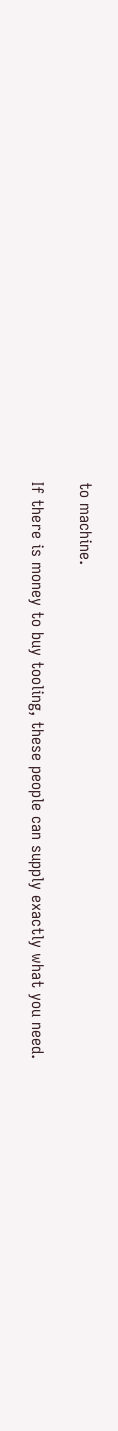to machine.

If there is money to buy tooling, these people can supply exactly what you need.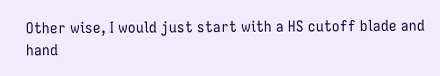Other wise, I would just start with a HS cutoff blade and hand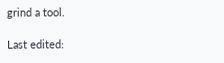grind a tool.

Last edited: